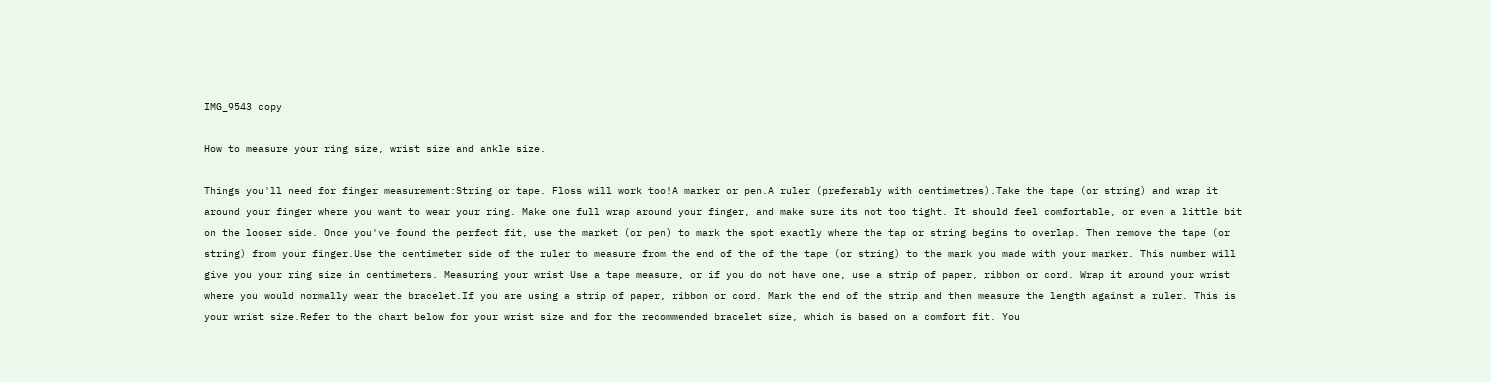IMG_9543 copy

How to measure your ring size, wrist size and ankle size.

Things you'll need for finger measurement:String or tape. Floss will work too!A marker or pen.A ruler (preferably with centimetres).Take the tape (or string) and wrap it around your finger where you want to wear your ring. Make one full wrap around your finger, and make sure its not too tight. It should feel comfortable, or even a little bit on the looser side. Once you've found the perfect fit, use the market (or pen) to mark the spot exactly where the tap or string begins to overlap. Then remove the tape (or string) from your finger.Use the centimeter side of the ruler to measure from the end of the of the tape (or string) to the mark you made with your marker. This number will give you your ring size in centimeters. Measuring your wrist Use a tape measure, or if you do not have one, use a strip of paper, ribbon or cord. Wrap it around your wrist where you would normally wear the bracelet.If you are using a strip of paper, ribbon or cord. Mark the end of the strip and then measure the length against a ruler. This is your wrist size.Refer to the chart below for your wrist size and for the recommended bracelet size, which is based on a comfort fit. You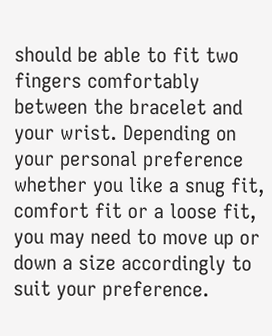should be able to fit two fingers comfortably between the bracelet and your wrist. Depending on your personal preference whether you like a snug fit, comfort fit or a loose fit, you may need to move up or down a size accordingly to suit your preference.